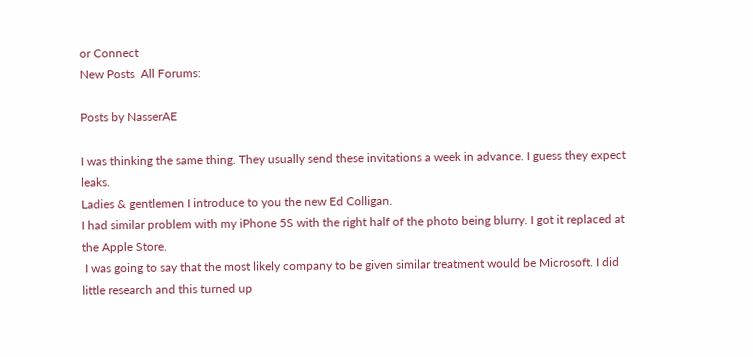or Connect
New Posts  All Forums:

Posts by NasserAE

I was thinking the same thing. They usually send these invitations a week in advance. I guess they expect leaks.
Ladies & gentlemen I introduce to you the new Ed Colligan.
I had similar problem with my iPhone 5S with the right half of the photo being blurry. I got it replaced at the Apple Store.
 I was going to say that the most likely company to be given similar treatment would be Microsoft. I did little research and this turned up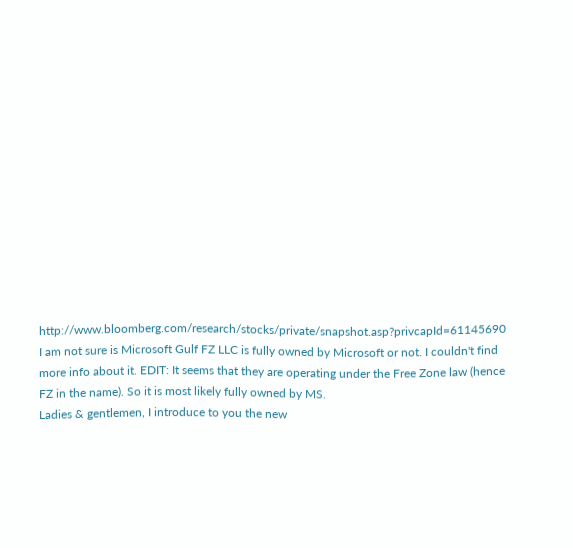http://www.bloomberg.com/research/stocks/private/snapshot.asp?privcapId=61145690 I am not sure is Microsoft Gulf FZ LLC is fully owned by Microsoft or not. I couldn't find more info about it. EDIT: It seems that they are operating under the Free Zone law (hence FZ in the name). So it is most likely fully owned by MS.
Ladies & gentlemen, I introduce to you the new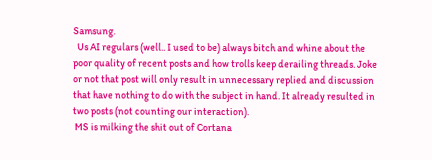Samsung.
  Us AI regulars (well.. I used to be) always bitch and whine about the poor quality of recent posts and how trolls keep derailing threads. Joke or not that post will only result in unnecessary replied and discussion that have nothing to do with the subject in hand. It already resulted in two posts (not counting our interaction).
 MS is milking the shit out of Cortana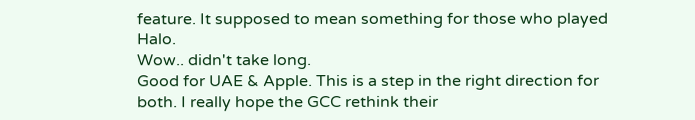feature. It supposed to mean something for those who played Halo.
Wow.. didn't take long.
Good for UAE & Apple. This is a step in the right direction for both. I really hope the GCC rethink their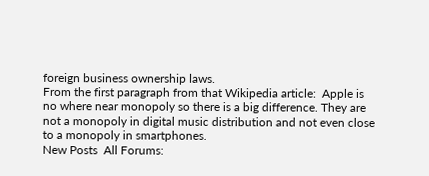foreign business ownership laws.
From the first paragraph from that Wikipedia article:  Apple is no where near monopoly so there is a big difference. They are not a monopoly in digital music distribution and not even close to a monopoly in smartphones.
New Posts  All Forums: